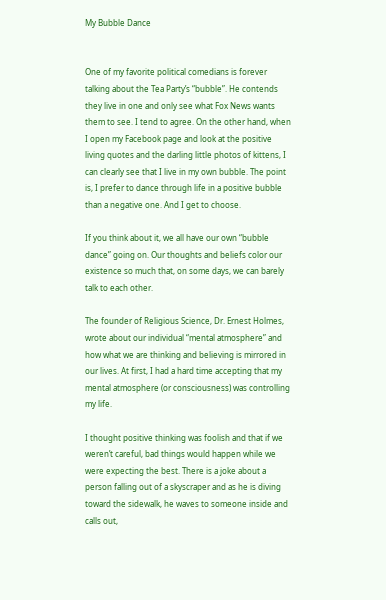My Bubble Dance


One of my favorite political comedians is forever talking about the Tea Party’s “bubble”. He contends they live in one and only see what Fox News wants them to see. I tend to agree. On the other hand, when I open my Facebook page and look at the positive living quotes and the darling little photos of kittens, I can clearly see that I live in my own bubble. The point is, I prefer to dance through life in a positive bubble than a negative one. And I get to choose.

If you think about it, we all have our own “bubble  dance” going on. Our thoughts and beliefs color our existence so much that, on some days, we can barely talk to each other.

The founder of Religious Science, Dr. Ernest Holmes, wrote about our individual “mental atmosphere” and how what we are thinking and believing is mirrored in our lives. At first, I had a hard time accepting that my mental atmosphere (or consciousness) was controlling my life.

I thought positive thinking was foolish and that if we weren’t careful, bad things would happen while we were expecting the best. There is a joke about a person falling out of a skyscraper and as he is diving toward the sidewalk, he waves to someone inside and calls out,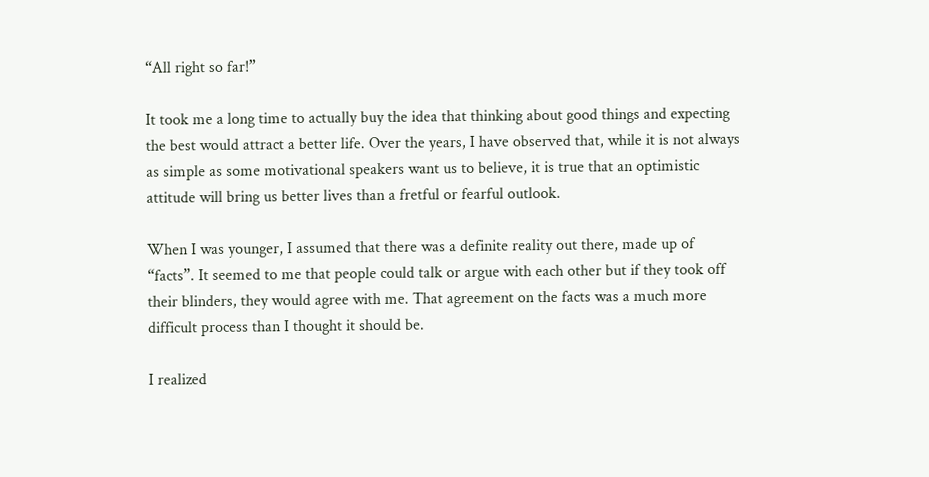“All right so far!”

It took me a long time to actually buy the idea that thinking about good things and expecting the best would attract a better life. Over the years, I have observed that, while it is not always as simple as some motivational speakers want us to believe, it is true that an optimistic attitude will bring us better lives than a fretful or fearful outlook.

When I was younger, I assumed that there was a definite reality out there, made up of “facts”. It seemed to me that people could talk or argue with each other but if they took off their blinders, they would agree with me. That agreement on the facts was a much more difficult process than I thought it should be.

I realized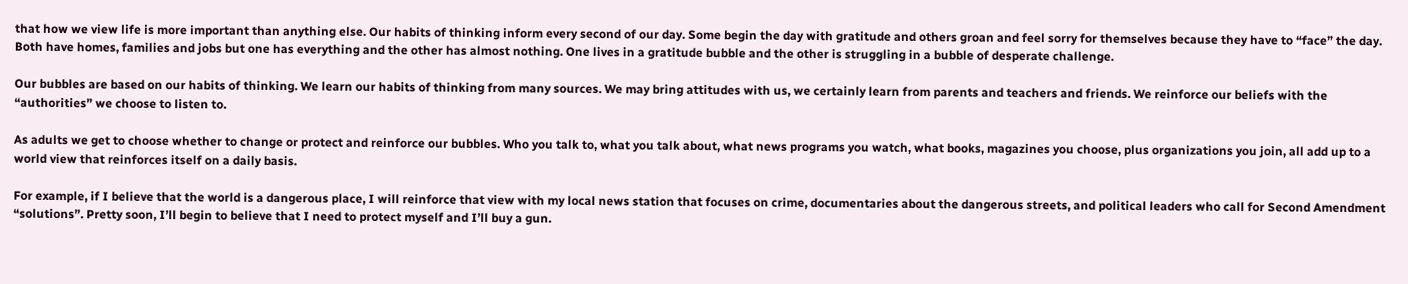that how we view life is more important than anything else. Our habits of thinking inform every second of our day. Some begin the day with gratitude and others groan and feel sorry for themselves because they have to “face” the day. Both have homes, families and jobs but one has everything and the other has almost nothing. One lives in a gratitude bubble and the other is struggling in a bubble of desperate challenge.

Our bubbles are based on our habits of thinking. We learn our habits of thinking from many sources. We may bring attitudes with us, we certainly learn from parents and teachers and friends. We reinforce our beliefs with the “authorities” we choose to listen to.

As adults we get to choose whether to change or protect and reinforce our bubbles. Who you talk to, what you talk about, what news programs you watch, what books, magazines you choose, plus organizations you join, all add up to a world view that reinforces itself on a daily basis.

For example, if I believe that the world is a dangerous place, I will reinforce that view with my local news station that focuses on crime, documentaries about the dangerous streets, and political leaders who call for Second Amendment “solutions”. Pretty soon, I’ll begin to believe that I need to protect myself and I’ll buy a gun.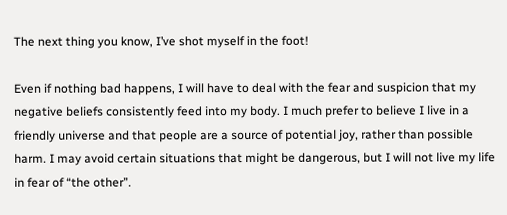The next thing you know, I’ve shot myself in the foot!

Even if nothing bad happens, I will have to deal with the fear and suspicion that my negative beliefs consistently feed into my body. I much prefer to believe I live in a friendly universe and that people are a source of potential joy, rather than possible harm. I may avoid certain situations that might be dangerous, but I will not live my life in fear of “the other”.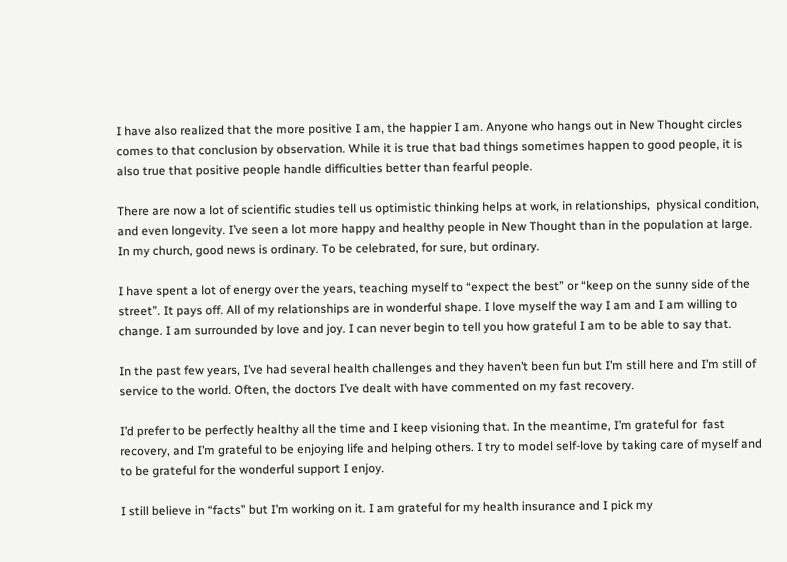I have also realized that the more positive I am, the happier I am. Anyone who hangs out in New Thought circles comes to that conclusion by observation. While it is true that bad things sometimes happen to good people, it is also true that positive people handle difficulties better than fearful people.

There are now a lot of scientific studies tell us optimistic thinking helps at work, in relationships,  physical condition, and even longevity. I’ve seen a lot more happy and healthy people in New Thought than in the population at large. In my church, good news is ordinary. To be celebrated, for sure, but ordinary.

I have spent a lot of energy over the years, teaching myself to “expect the best” or “keep on the sunny side of the street”. It pays off. All of my relationships are in wonderful shape. I love myself the way I am and I am willing to change. I am surrounded by love and joy. I can never begin to tell you how grateful I am to be able to say that.

In the past few years, I’ve had several health challenges and they haven’t been fun but I’m still here and I’m still of service to the world. Often, the doctors I’ve dealt with have commented on my fast recovery.

I’d prefer to be perfectly healthy all the time and I keep visioning that. In the meantime, I’m grateful for  fast recovery, and I’m grateful to be enjoying life and helping others. I try to model self-love by taking care of myself and to be grateful for the wonderful support I enjoy.

I still believe in “facts” but I’m working on it. I am grateful for my health insurance and I pick my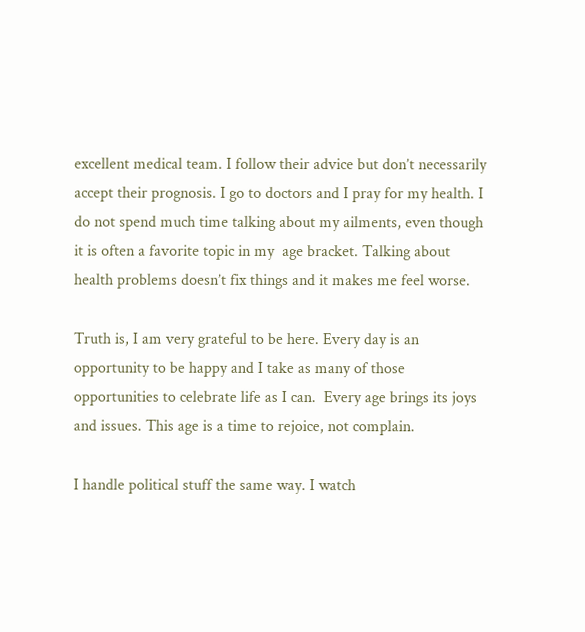excellent medical team. I follow their advice but don’t necessarily accept their prognosis. I go to doctors and I pray for my health. I do not spend much time talking about my ailments, even though it is often a favorite topic in my  age bracket. Talking about health problems doesn’t fix things and it makes me feel worse.

Truth is, I am very grateful to be here. Every day is an opportunity to be happy and I take as many of those opportunities to celebrate life as I can.  Every age brings its joys and issues. This age is a time to rejoice, not complain.

I handle political stuff the same way. I watch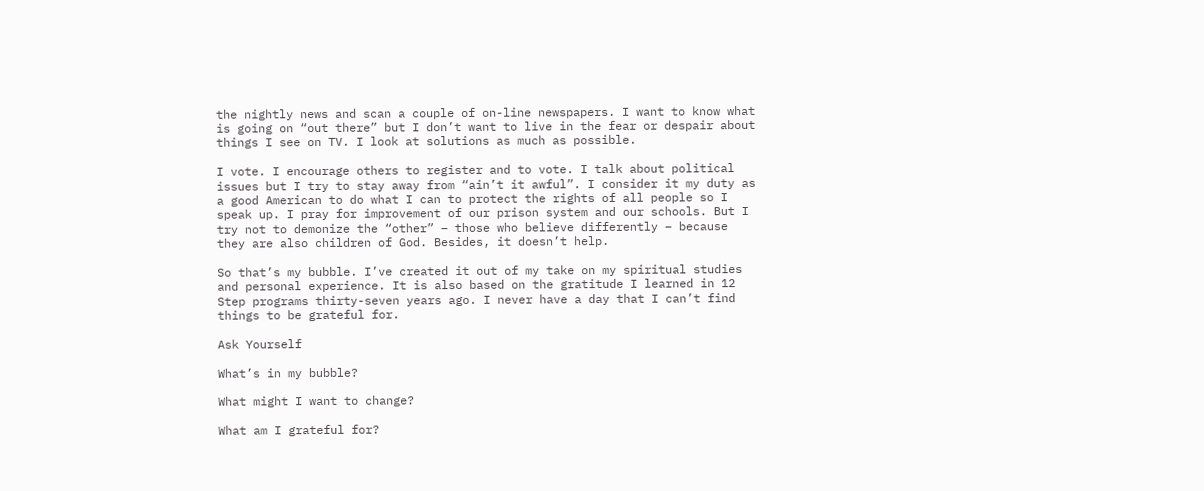the nightly news and scan a couple of on-line newspapers. I want to know what is going on “out there” but I don’t want to live in the fear or despair about things I see on TV. I look at solutions as much as possible.

I vote. I encourage others to register and to vote. I talk about political issues but I try to stay away from “ain’t it awful”. I consider it my duty as a good American to do what I can to protect the rights of all people so I speak up. I pray for improvement of our prison system and our schools. But I try not to demonize the “other” – those who believe differently – because they are also children of God. Besides, it doesn’t help.

So that’s my bubble. I’ve created it out of my take on my spiritual studies and personal experience. It is also based on the gratitude I learned in 12 Step programs thirty-seven years ago. I never have a day that I can’t find things to be grateful for.

Ask Yourself

What’s in my bubble?

What might I want to change?

What am I grateful for?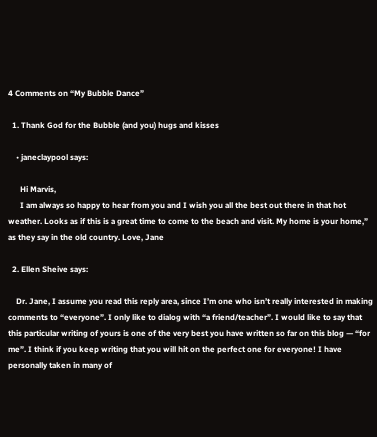4 Comments on “My Bubble Dance”

  1. Thank God for the Bubble (and you) hugs and kisses

    • janeclaypool says:

      Hi Marvis,
      I am always so happy to hear from you and I wish you all the best out there in that hot weather. Looks as if this is a great time to come to the beach and visit. My home is your home,” as they say in the old country. Love, Jane

  2. Ellen Sheive says:

    Dr. Jane, I assume you read this reply area, since I’m one who isn’t really interested in making comments to “everyone”. I only like to dialog with “a friend/teacher”. I would like to say that this particular writing of yours is one of the very best you have written so far on this blog — “for me”. I think if you keep writing that you will hit on the perfect one for everyone! I have personally taken in many of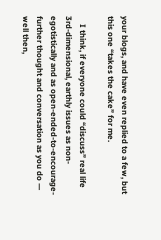your blogs, and have even replied to a few, but this one “takes the cake” for me.

    I think, if everyone could “discuss” real life 3rd-dimensional, earthly issues as non-egotistically and as open-ended-to-encourage-further thought and conversation as you do — well then,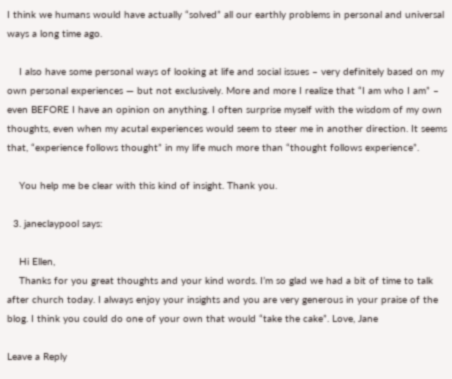I think we humans would have actually “solved” all our earthly problems in personal and universal ways a long time ago.

    I also have some personal ways of looking at life and social issues – very definitely based on my own personal experiences — but not exclusively. More and more I realize that “I am who I am” – even BEFORE I have an opinion on anything. I often surprise myself with the wisdom of my own thoughts, even when my acutal experiences would seem to steer me in another direction. It seems that, “experience follows thought” in my life much more than “thought follows experience”.

    You help me be clear with this kind of insight. Thank you.

  3. janeclaypool says:

    Hi Ellen,
    Thanks for you great thoughts and your kind words. I’m so glad we had a bit of time to talk after church today. I always enjoy your insights and you are very generous in your praise of the blog. I think you could do one of your own that would “take the cake”. Love, Jane

Leave a Reply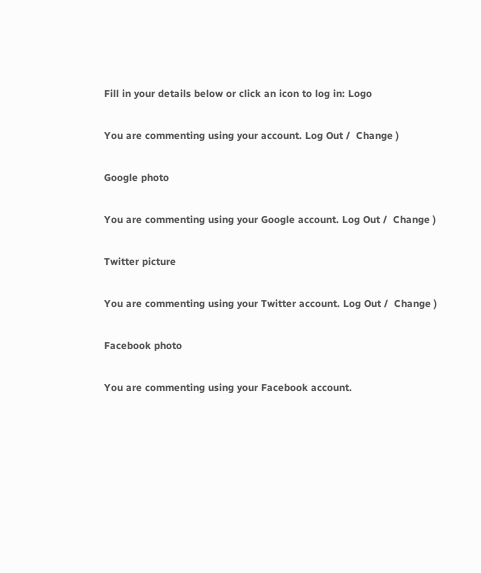Fill in your details below or click an icon to log in: Logo

You are commenting using your account. Log Out /  Change )

Google photo

You are commenting using your Google account. Log Out /  Change )

Twitter picture

You are commenting using your Twitter account. Log Out /  Change )

Facebook photo

You are commenting using your Facebook account.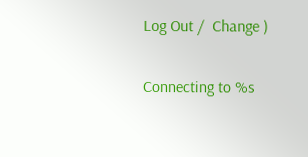Log Out /  Change )

Connecting to %s